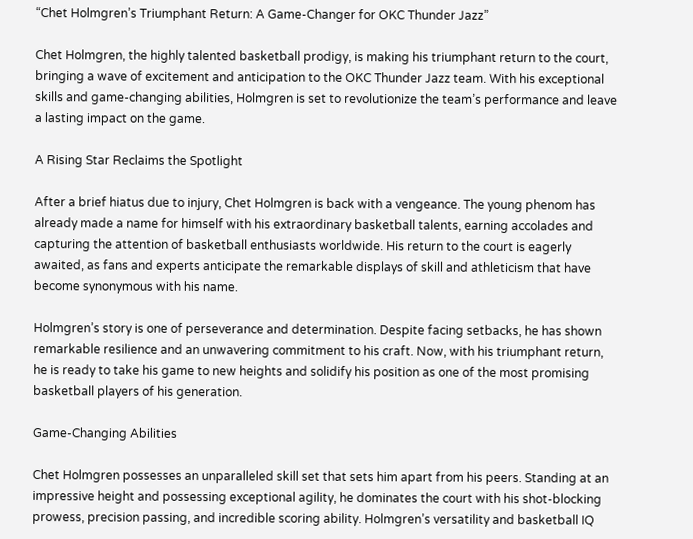“Chet Holmgren’s Triumphant Return: A Game-Changer for OKC Thunder Jazz”

Chet Holmgren, the highly talented basketball prodigy, is making his triumphant return to the court, bringing a wave of excitement and anticipation to the OKC Thunder Jazz team. With his exceptional skills and game-changing abilities, Holmgren is set to revolutionize the team’s performance and leave a lasting impact on the game.

A Rising Star Reclaims the Spotlight

After a brief hiatus due to injury, Chet Holmgren is back with a vengeance. The young phenom has already made a name for himself with his extraordinary basketball talents, earning accolades and capturing the attention of basketball enthusiasts worldwide. His return to the court is eagerly awaited, as fans and experts anticipate the remarkable displays of skill and athleticism that have become synonymous with his name.

Holmgren’s story is one of perseverance and determination. Despite facing setbacks, he has shown remarkable resilience and an unwavering commitment to his craft. Now, with his triumphant return, he is ready to take his game to new heights and solidify his position as one of the most promising basketball players of his generation.

Game-Changing Abilities

Chet Holmgren possesses an unparalleled skill set that sets him apart from his peers. Standing at an impressive height and possessing exceptional agility, he dominates the court with his shot-blocking prowess, precision passing, and incredible scoring ability. Holmgren’s versatility and basketball IQ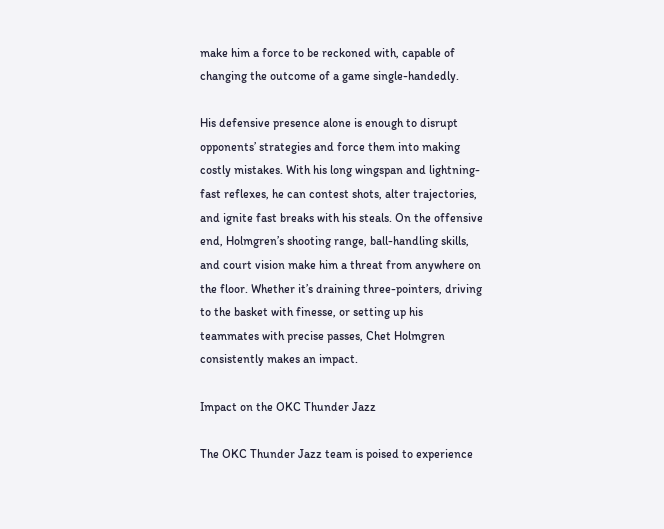make him a force to be reckoned with, capable of changing the outcome of a game single-handedly.

His defensive presence alone is enough to disrupt opponents’ strategies and force them into making costly mistakes. With his long wingspan and lightning-fast reflexes, he can contest shots, alter trajectories, and ignite fast breaks with his steals. On the offensive end, Holmgren’s shooting range, ball-handling skills, and court vision make him a threat from anywhere on the floor. Whether it’s draining three-pointers, driving to the basket with finesse, or setting up his teammates with precise passes, Chet Holmgren consistently makes an impact.

Impact on the OKC Thunder Jazz

The OKC Thunder Jazz team is poised to experience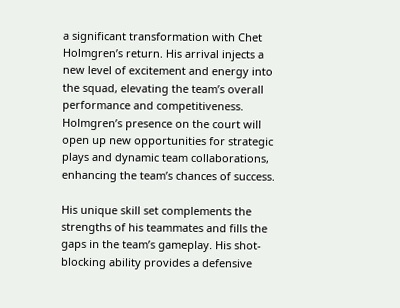a significant transformation with Chet Holmgren’s return. His arrival injects a new level of excitement and energy into the squad, elevating the team’s overall performance and competitiveness. Holmgren’s presence on the court will open up new opportunities for strategic plays and dynamic team collaborations, enhancing the team’s chances of success.

His unique skill set complements the strengths of his teammates and fills the gaps in the team’s gameplay. His shot-blocking ability provides a defensive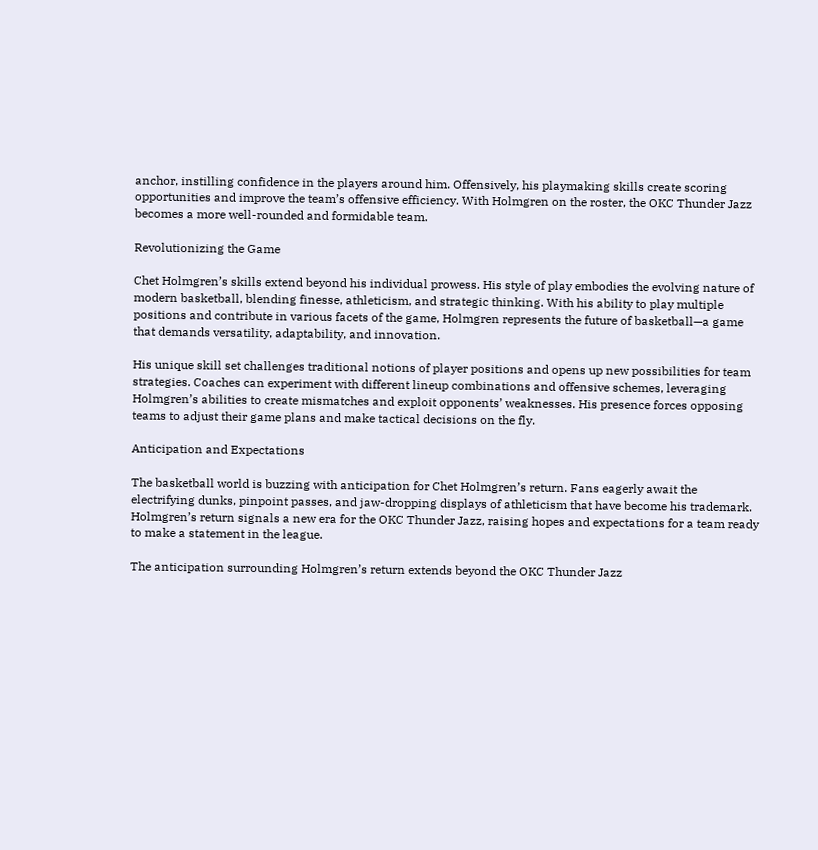anchor, instilling confidence in the players around him. Offensively, his playmaking skills create scoring opportunities and improve the team’s offensive efficiency. With Holmgren on the roster, the OKC Thunder Jazz becomes a more well-rounded and formidable team.

Revolutionizing the Game

Chet Holmgren’s skills extend beyond his individual prowess. His style of play embodies the evolving nature of modern basketball, blending finesse, athleticism, and strategic thinking. With his ability to play multiple positions and contribute in various facets of the game, Holmgren represents the future of basketball—a game that demands versatility, adaptability, and innovation.

His unique skill set challenges traditional notions of player positions and opens up new possibilities for team strategies. Coaches can experiment with different lineup combinations and offensive schemes, leveraging Holmgren’s abilities to create mismatches and exploit opponents’ weaknesses. His presence forces opposing teams to adjust their game plans and make tactical decisions on the fly.

Anticipation and Expectations

The basketball world is buzzing with anticipation for Chet Holmgren’s return. Fans eagerly await the electrifying dunks, pinpoint passes, and jaw-dropping displays of athleticism that have become his trademark. Holmgren’s return signals a new era for the OKC Thunder Jazz, raising hopes and expectations for a team ready to make a statement in the league.

The anticipation surrounding Holmgren’s return extends beyond the OKC Thunder Jazz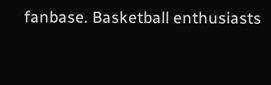fanbase. Basketball enthusiasts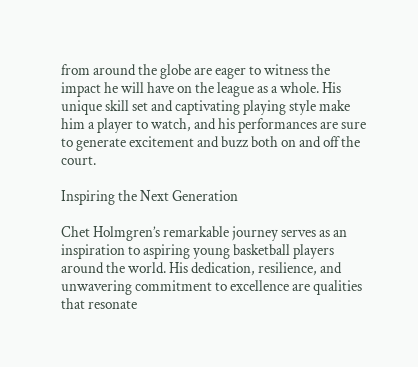from around the globe are eager to witness the impact he will have on the league as a whole. His unique skill set and captivating playing style make him a player to watch, and his performances are sure to generate excitement and buzz both on and off the court.

Inspiring the Next Generation

Chet Holmgren’s remarkable journey serves as an inspiration to aspiring young basketball players around the world. His dedication, resilience, and unwavering commitment to excellence are qualities that resonate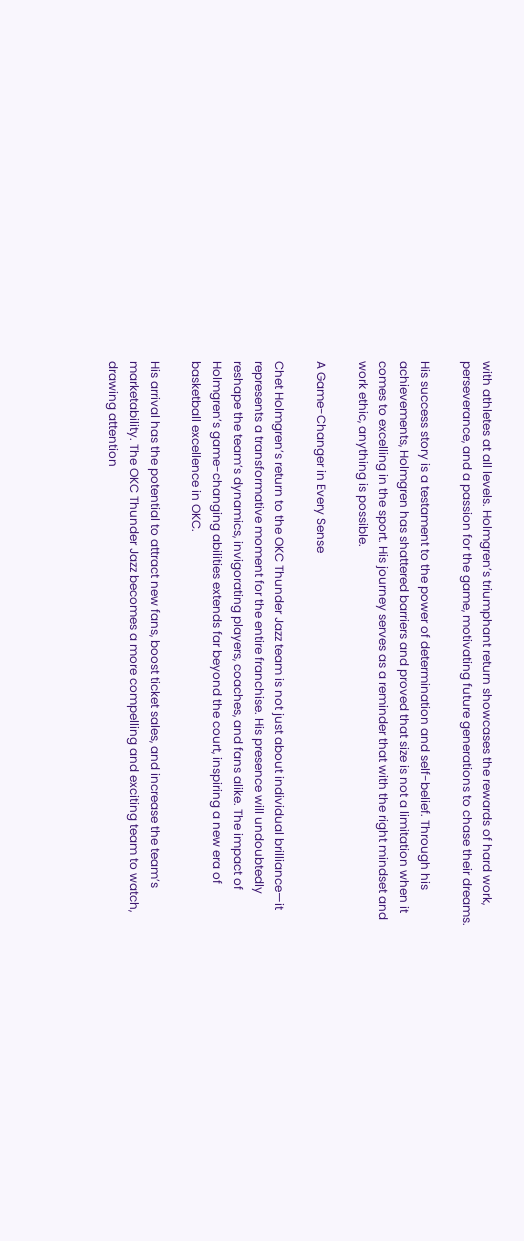with athletes at all levels. Holmgren’s triumphant return showcases the rewards of hard work, perseverance, and a passion for the game, motivating future generations to chase their dreams.

His success story is a testament to the power of determination and self-belief. Through his achievements, Holmgren has shattered barriers and proved that size is not a limitation when it comes to excelling in the sport. His journey serves as a reminder that with the right mindset and work ethic, anything is possible.

A Game-Changer in Every Sense

Chet Holmgren’s return to the OKC Thunder Jazz team is not just about individual brilliance—it represents a transformative moment for the entire franchise. His presence will undoubtedly reshape the team’s dynamics, invigorating players, coaches, and fans alike. The impact of Holmgren’s game-changing abilities extends far beyond the court, inspiring a new era of basketball excellence in OKC.

His arrival has the potential to attract new fans, boost ticket sales, and increase the team’s marketability. The OKC Thunder Jazz becomes a more compelling and exciting team to watch, drawing attention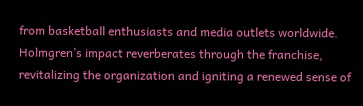from basketball enthusiasts and media outlets worldwide. Holmgren’s impact reverberates through the franchise, revitalizing the organization and igniting a renewed sense of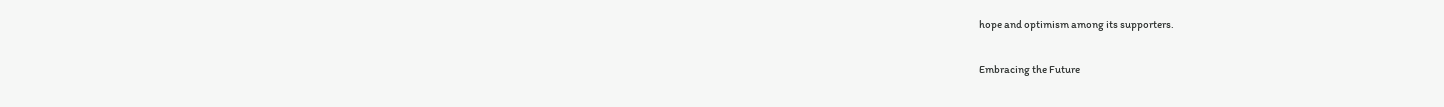hope and optimism among its supporters.

Embracing the Future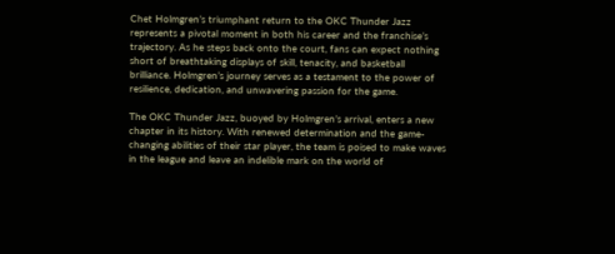Chet Holmgren’s triumphant return to the OKC Thunder Jazz represents a pivotal moment in both his career and the franchise’s trajectory. As he steps back onto the court, fans can expect nothing short of breathtaking displays of skill, tenacity, and basketball brilliance. Holmgren’s journey serves as a testament to the power of resilience, dedication, and unwavering passion for the game.

The OKC Thunder Jazz, buoyed by Holmgren’s arrival, enters a new chapter in its history. With renewed determination and the game-changing abilities of their star player, the team is poised to make waves in the league and leave an indelible mark on the world of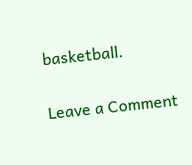basketball.

Leave a Comment